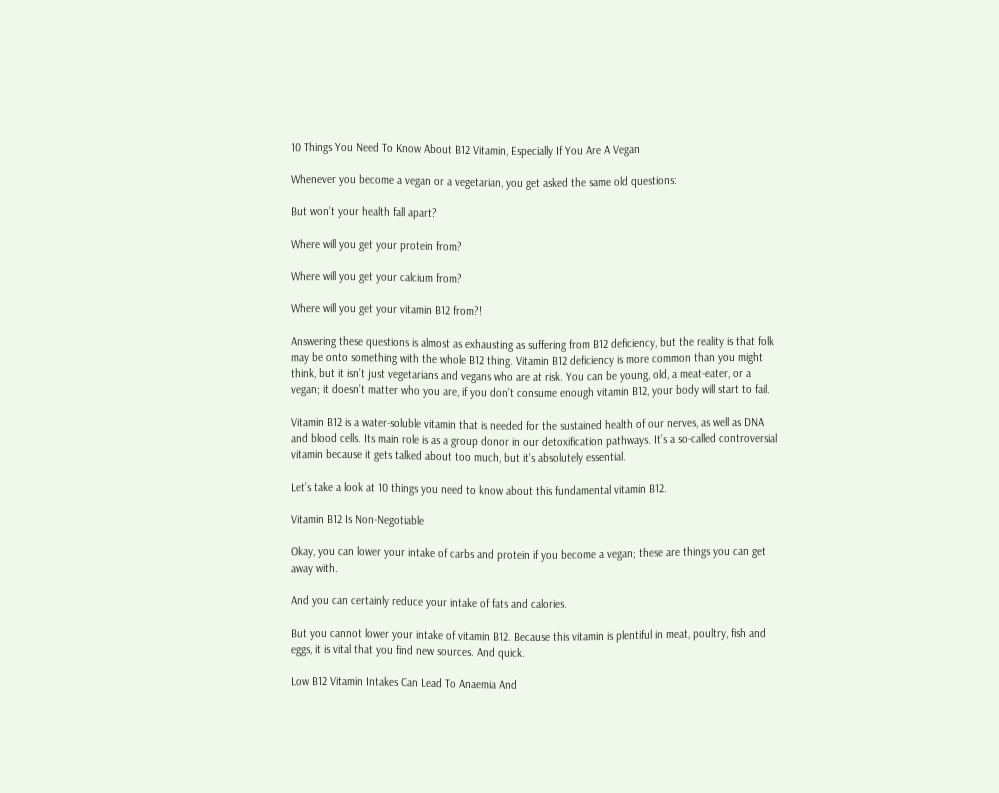10 Things You Need To Know About B12 Vitamin, Especially If You Are A Vegan

Whenever you become a vegan or a vegetarian, you get asked the same old questions:

But won’t your health fall apart?

Where will you get your protein from?

Where will you get your calcium from?

Where will you get your vitamin B12 from?!

Answering these questions is almost as exhausting as suffering from B12 deficiency, but the reality is that folk may be onto something with the whole B12 thing. Vitamin B12 deficiency is more common than you might think, but it isn’t just vegetarians and vegans who are at risk. You can be young, old, a meat-eater, or a vegan; it doesn’t matter who you are, if you don’t consume enough vitamin B12, your body will start to fail.

Vitamin B12 is a water-soluble vitamin that is needed for the sustained health of our nerves, as well as DNA and blood cells. Its main role is as a group donor in our detoxification pathways. It’s a so-called controversial vitamin because it gets talked about too much, but it’s absolutely essential.

Let’s take a look at 10 things you need to know about this fundamental vitamin B12.

Vitamin B12 Is Non-Negotiable

Okay, you can lower your intake of carbs and protein if you become a vegan; these are things you can get away with.

And you can certainly reduce your intake of fats and calories.

But you cannot lower your intake of vitamin B12. Because this vitamin is plentiful in meat, poultry, fish and eggs, it is vital that you find new sources. And quick.

Low B12 Vitamin Intakes Can Lead To Anaemia And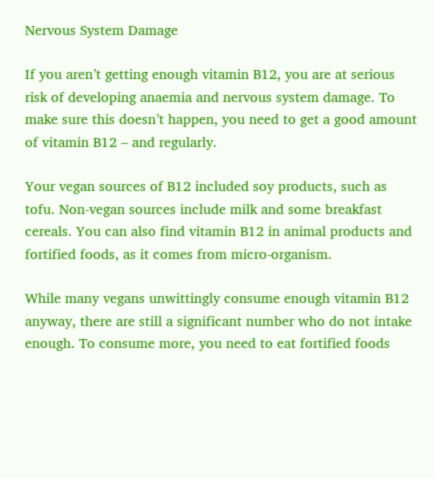Nervous System Damage

If you aren’t getting enough vitamin B12, you are at serious risk of developing anaemia and nervous system damage. To make sure this doesn’t happen, you need to get a good amount of vitamin B12 – and regularly.

Your vegan sources of B12 included soy products, such as tofu. Non-vegan sources include milk and some breakfast cereals. You can also find vitamin B12 in animal products and fortified foods, as it comes from micro-organism.

While many vegans unwittingly consume enough vitamin B12 anyway, there are still a significant number who do not intake enough. To consume more, you need to eat fortified foods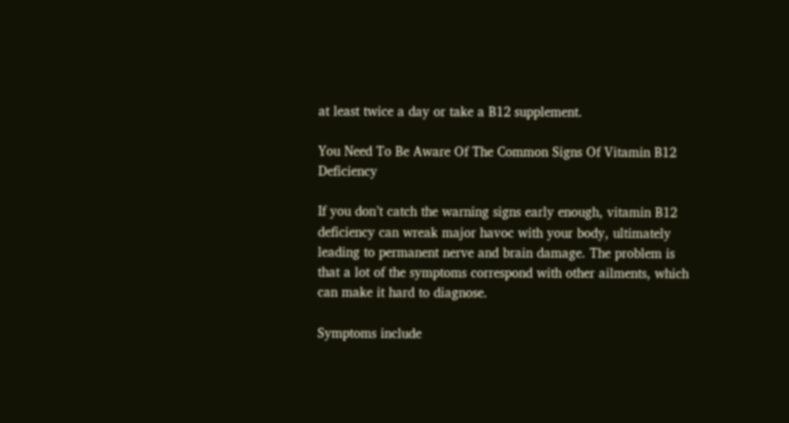at least twice a day or take a B12 supplement.

You Need To Be Aware Of The Common Signs Of Vitamin B12 Deficiency

If you don’t catch the warning signs early enough, vitamin B12 deficiency can wreak major havoc with your body, ultimately leading to permanent nerve and brain damage. The problem is that a lot of the symptoms correspond with other ailments, which can make it hard to diagnose.

Symptoms include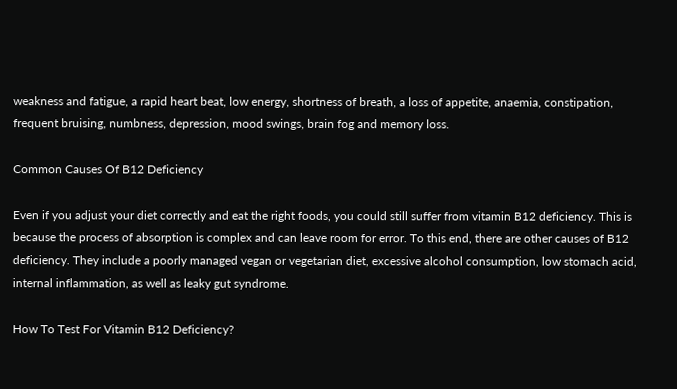weakness and fatigue, a rapid heart beat, low energy, shortness of breath, a loss of appetite, anaemia, constipation, frequent bruising, numbness, depression, mood swings, brain fog and memory loss.

Common Causes Of B12 Deficiency

Even if you adjust your diet correctly and eat the right foods, you could still suffer from vitamin B12 deficiency. This is because the process of absorption is complex and can leave room for error. To this end, there are other causes of B12 deficiency. They include a poorly managed vegan or vegetarian diet, excessive alcohol consumption, low stomach acid, internal inflammation, as well as leaky gut syndrome.

How To Test For Vitamin B12 Deficiency?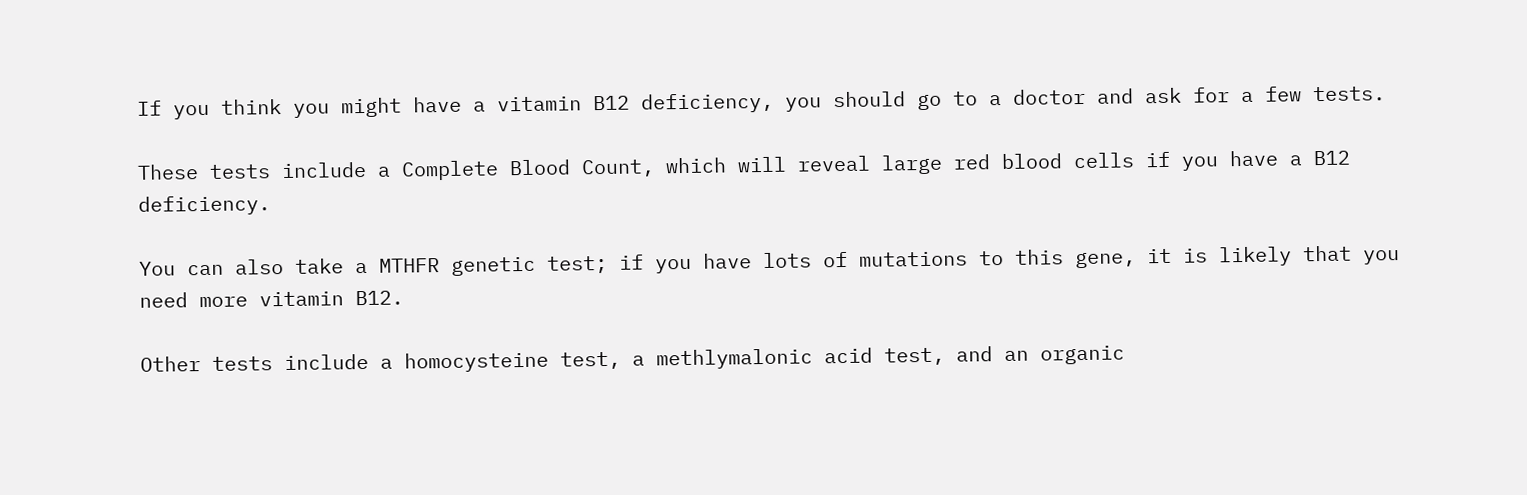If you think you might have a vitamin B12 deficiency, you should go to a doctor and ask for a few tests.

These tests include a Complete Blood Count, which will reveal large red blood cells if you have a B12 deficiency.

You can also take a MTHFR genetic test; if you have lots of mutations to this gene, it is likely that you need more vitamin B12.

Other tests include a homocysteine test, a methlymalonic acid test, and an organic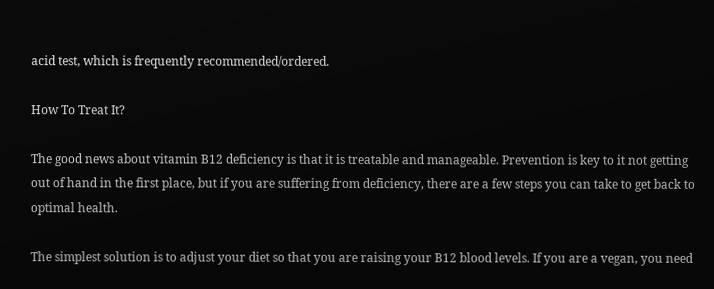acid test, which is frequently recommended/ordered.

How To Treat It?

The good news about vitamin B12 deficiency is that it is treatable and manageable. Prevention is key to it not getting out of hand in the first place, but if you are suffering from deficiency, there are a few steps you can take to get back to optimal health.

The simplest solution is to adjust your diet so that you are raising your B12 blood levels. If you are a vegan, you need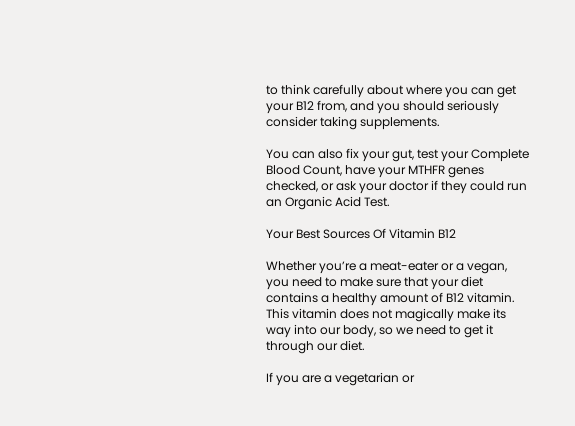to think carefully about where you can get your B12 from, and you should seriously consider taking supplements.

You can also fix your gut, test your Complete Blood Count, have your MTHFR genes checked, or ask your doctor if they could run an Organic Acid Test.

Your Best Sources Of Vitamin B12

Whether you’re a meat-eater or a vegan, you need to make sure that your diet contains a healthy amount of B12 vitamin. This vitamin does not magically make its way into our body, so we need to get it through our diet.

If you are a vegetarian or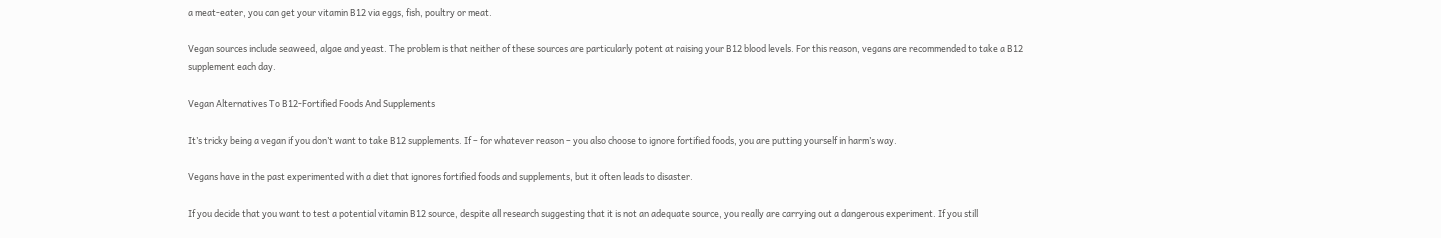a meat-eater, you can get your vitamin B12 via eggs, fish, poultry or meat.

Vegan sources include seaweed, algae and yeast. The problem is that neither of these sources are particularly potent at raising your B12 blood levels. For this reason, vegans are recommended to take a B12 supplement each day.

Vegan Alternatives To B12-Fortified Foods And Supplements

It’s tricky being a vegan if you don’t want to take B12 supplements. If – for whatever reason – you also choose to ignore fortified foods, you are putting yourself in harm’s way.

Vegans have in the past experimented with a diet that ignores fortified foods and supplements, but it often leads to disaster.

If you decide that you want to test a potential vitamin B12 source, despite all research suggesting that it is not an adequate source, you really are carrying out a dangerous experiment. If you still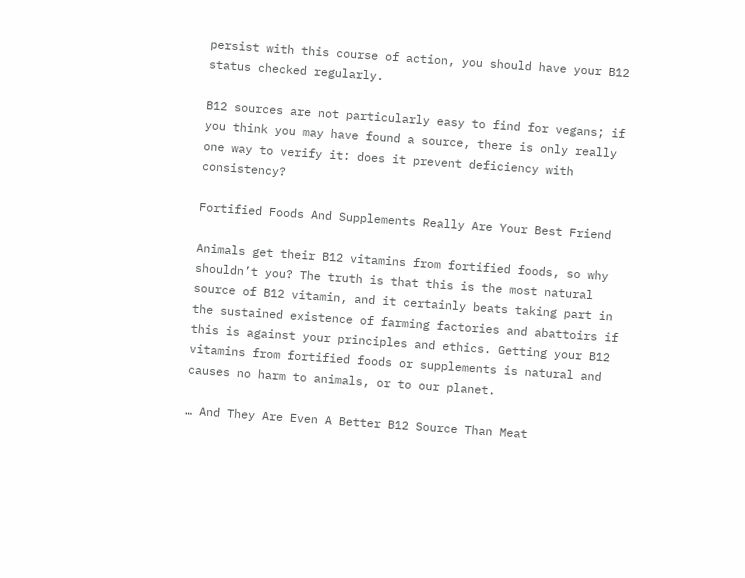persist with this course of action, you should have your B12 status checked regularly.

B12 sources are not particularly easy to find for vegans; if you think you may have found a source, there is only really one way to verify it: does it prevent deficiency with consistency?

Fortified Foods And Supplements Really Are Your Best Friend

Animals get their B12 vitamins from fortified foods, so why shouldn’t you? The truth is that this is the most natural source of B12 vitamin, and it certainly beats taking part in the sustained existence of farming factories and abattoirs if this is against your principles and ethics. Getting your B12 vitamins from fortified foods or supplements is natural and causes no harm to animals, or to our planet.

… And They Are Even A Better B12 Source Than Meat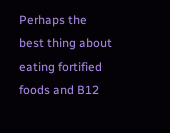Perhaps the best thing about eating fortified foods and B12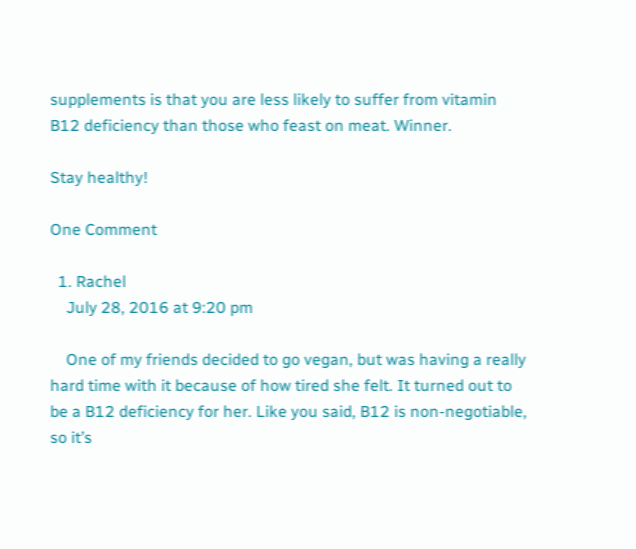supplements is that you are less likely to suffer from vitamin B12 deficiency than those who feast on meat. Winner.

Stay healthy!

One Comment

  1. Rachel
    July 28, 2016 at 9:20 pm

    One of my friends decided to go vegan, but was having a really hard time with it because of how tired she felt. It turned out to be a B12 deficiency for her. Like you said, B12 is non-negotiable, so it’s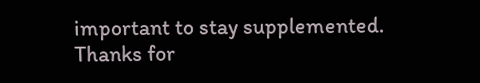important to stay supplemented. Thanks for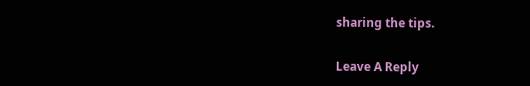sharing the tips.

Leave A Reply